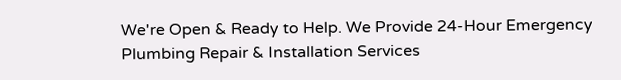We're Open & Ready to Help. We Provide 24-Hour Emergency Plumbing Repair & Installation Services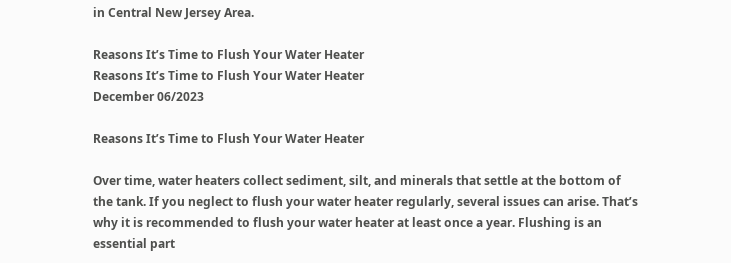in Central New Jersey Area.

Reasons It’s Time to Flush Your Water Heater
Reasons It’s Time to Flush Your Water Heater
December 06/2023

Reasons It’s Time to Flush Your Water Heater

Over time, water heaters collect sediment, silt, and minerals that settle at the bottom of the tank. If you neglect to flush your water heater regularly, several issues can arise. That’s why it is recommended to flush your water heater at least once a year. Flushing is an essential part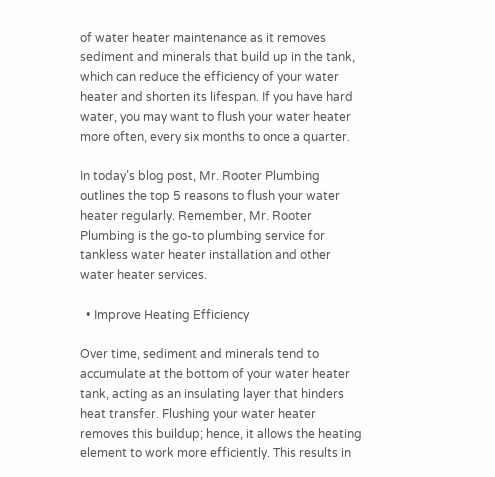of water heater maintenance as it removes sediment and minerals that build up in the tank, which can reduce the efficiency of your water heater and shorten its lifespan. If you have hard water, you may want to flush your water heater more often, every six months to once a quarter.

In today’s blog post, Mr. Rooter Plumbing outlines the top 5 reasons to flush your water heater regularly. Remember, Mr. Rooter Plumbing is the go-to plumbing service for tankless water heater installation and other water heater services.

  • Improve Heating Efficiency

Over time, sediment and minerals tend to accumulate at the bottom of your water heater tank, acting as an insulating layer that hinders heat transfer. Flushing your water heater removes this buildup; hence, it allows the heating element to work more efficiently. This results in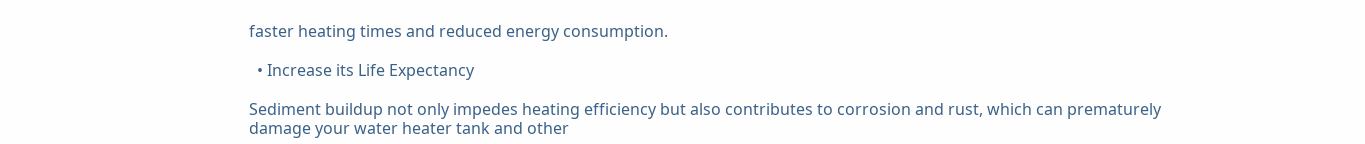faster heating times and reduced energy consumption.

  • Increase its Life Expectancy

Sediment buildup not only impedes heating efficiency but also contributes to corrosion and rust, which can prematurely damage your water heater tank and other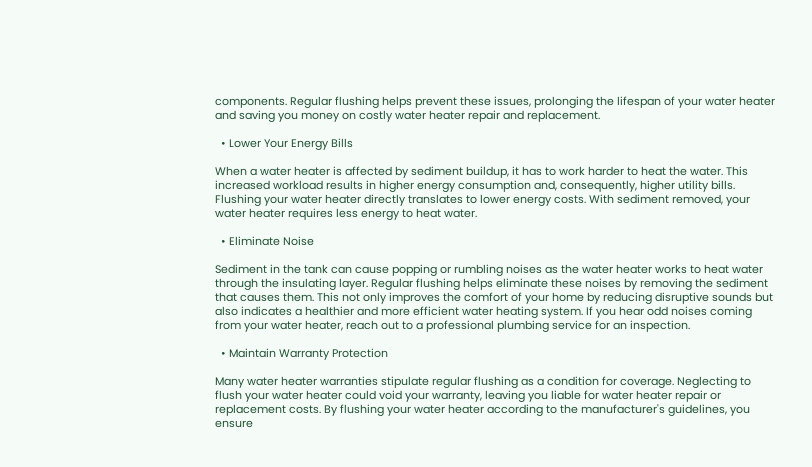components. Regular flushing helps prevent these issues, prolonging the lifespan of your water heater and saving you money on costly water heater repair and replacement.

  • Lower Your Energy Bills

When a water heater is affected by sediment buildup, it has to work harder to heat the water. This increased workload results in higher energy consumption and, consequently, higher utility bills. Flushing your water heater directly translates to lower energy costs. With sediment removed, your water heater requires less energy to heat water.

  • Eliminate Noise

Sediment in the tank can cause popping or rumbling noises as the water heater works to heat water through the insulating layer. Regular flushing helps eliminate these noises by removing the sediment that causes them. This not only improves the comfort of your home by reducing disruptive sounds but also indicates a healthier and more efficient water heating system. If you hear odd noises coming from your water heater, reach out to a professional plumbing service for an inspection.

  • Maintain Warranty Protection

Many water heater warranties stipulate regular flushing as a condition for coverage. Neglecting to flush your water heater could void your warranty, leaving you liable for water heater repair or replacement costs. By flushing your water heater according to the manufacturer's guidelines, you ensure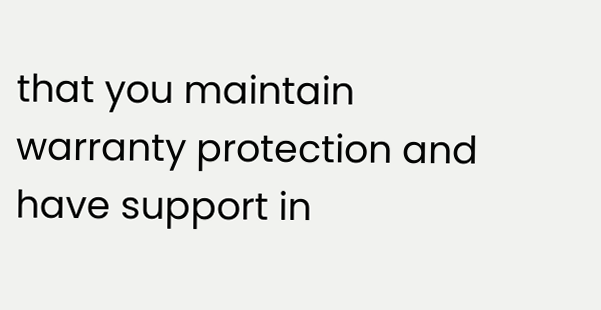that you maintain warranty protection and have support in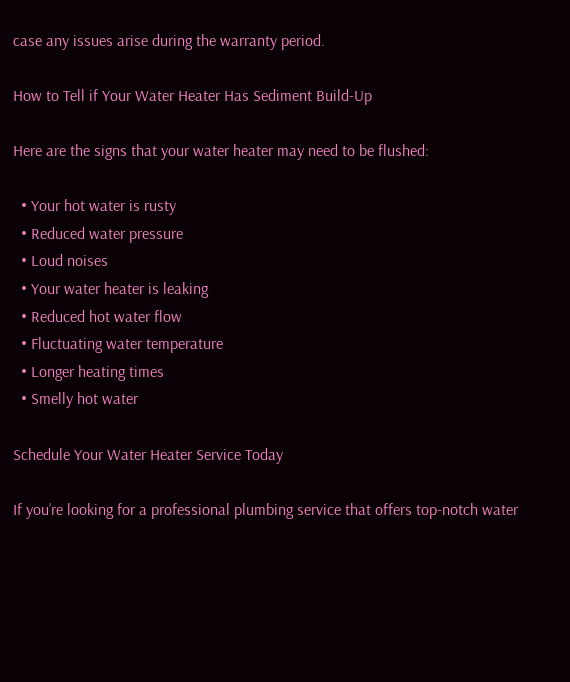case any issues arise during the warranty period.

How to Tell if Your Water Heater Has Sediment Build-Up

Here are the signs that your water heater may need to be flushed:

  • Your hot water is rusty
  • Reduced water pressure
  • Loud noises
  • Your water heater is leaking
  • Reduced hot water flow
  • Fluctuating water temperature
  • Longer heating times
  • Smelly hot water

Schedule Your Water Heater Service Today

If you’re looking for a professional plumbing service that offers top-notch water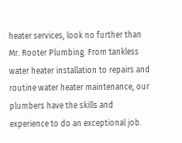heater services, look no further than Mr. Rooter Plumbing. From tankless water heater installation to repairs and routine water heater maintenance, our plumbers have the skills and experience to do an exceptional job.